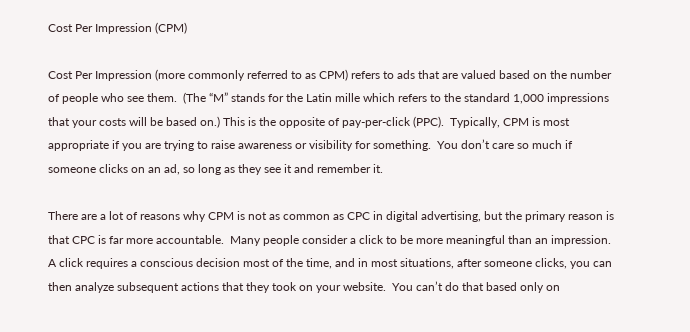Cost Per Impression (CPM)

Cost Per Impression (more commonly referred to as CPM) refers to ads that are valued based on the number of people who see them.  (The “M” stands for the Latin mille which refers to the standard 1,000 impressions that your costs will be based on.) This is the opposite of pay-per-click (PPC).  Typically, CPM is most appropriate if you are trying to raise awareness or visibility for something.  You don’t care so much if someone clicks on an ad, so long as they see it and remember it.

There are a lot of reasons why CPM is not as common as CPC in digital advertising, but the primary reason is that CPC is far more accountable.  Many people consider a click to be more meaningful than an impression.  A click requires a conscious decision most of the time, and in most situations, after someone clicks, you can then analyze subsequent actions that they took on your website.  You can’t do that based only on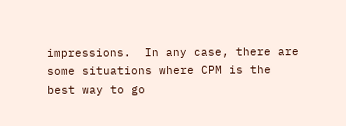impressions.  In any case, there are some situations where CPM is the best way to go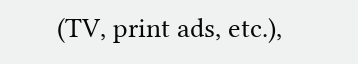(TV, print ads, etc.),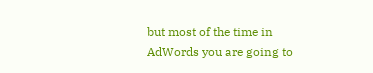but most of the time in AdWords you are going to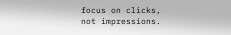focus on clicks, not impressions.